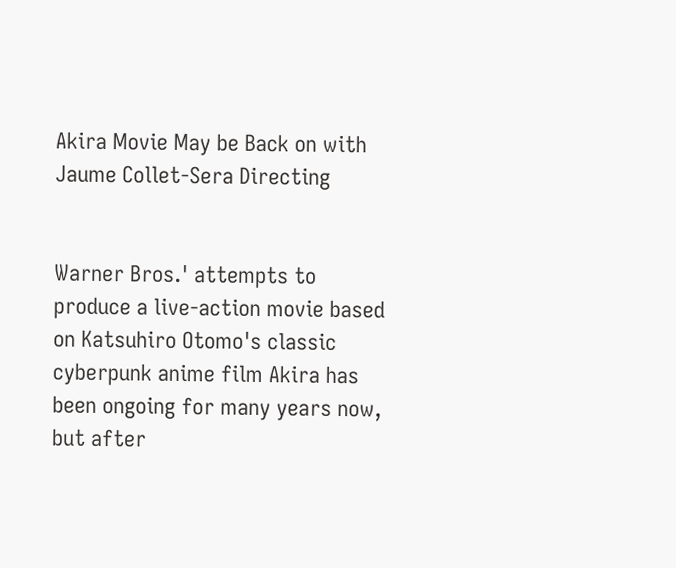Akira Movie May be Back on with Jaume Collet-Sera Directing


Warner Bros.' attempts to produce a live-action movie based on Katsuhiro Otomo's classic cyberpunk anime film Akira has been ongoing for many years now, but after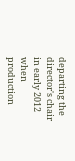departing the director's chair in early 2012 when production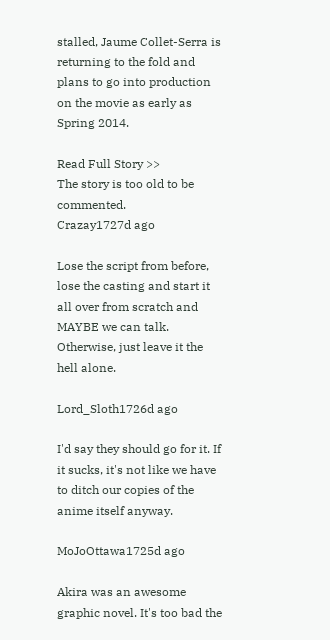stalled, Jaume Collet-Serra is returning to the fold and plans to go into production on the movie as early as Spring 2014.

Read Full Story >>
The story is too old to be commented.
Crazay1727d ago

Lose the script from before, lose the casting and start it all over from scratch and MAYBE we can talk. Otherwise, just leave it the hell alone.

Lord_Sloth1726d ago

I'd say they should go for it. If it sucks, it's not like we have to ditch our copies of the anime itself anyway.

MoJoOttawa1725d ago

Akira was an awesome graphic novel. It's too bad the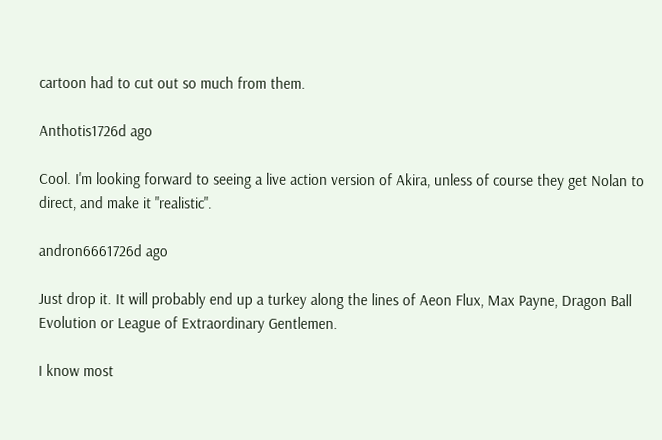cartoon had to cut out so much from them.

Anthotis1726d ago

Cool. I'm looking forward to seeing a live action version of Akira, unless of course they get Nolan to direct, and make it "realistic".

andron6661726d ago

Just drop it. It will probably end up a turkey along the lines of Aeon Flux, Max Payne, Dragon Ball Evolution or League of Extraordinary Gentlemen.

I know most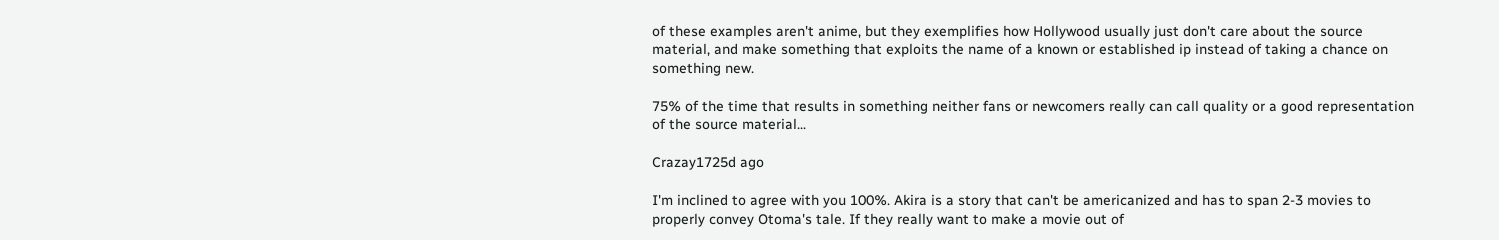of these examples aren't anime, but they exemplifies how Hollywood usually just don't care about the source material, and make something that exploits the name of a known or established ip instead of taking a chance on something new.

75% of the time that results in something neither fans or newcomers really can call quality or a good representation of the source material...

Crazay1725d ago

I'm inclined to agree with you 100%. Akira is a story that can't be americanized and has to span 2-3 movies to properly convey Otoma's tale. If they really want to make a movie out of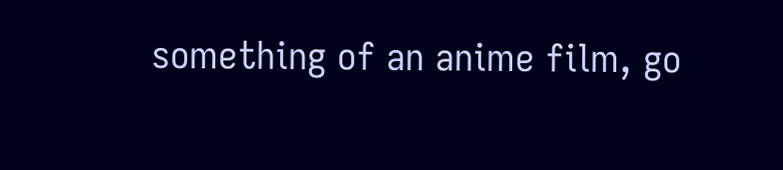something of an anime film, go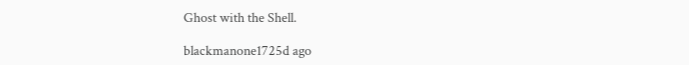Ghost with the Shell.

blackmanone1725d ago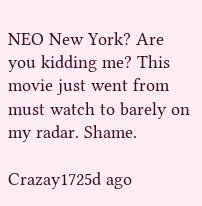NEO New York? Are you kidding me? This movie just went from must watch to barely on my radar. Shame.

Crazay1725d ago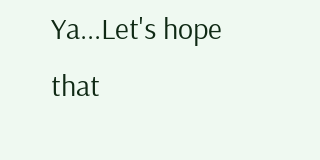Ya...Let's hope that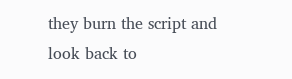they burn the script and look back to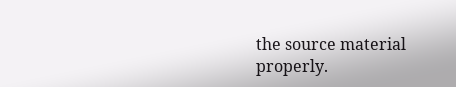the source material properly.